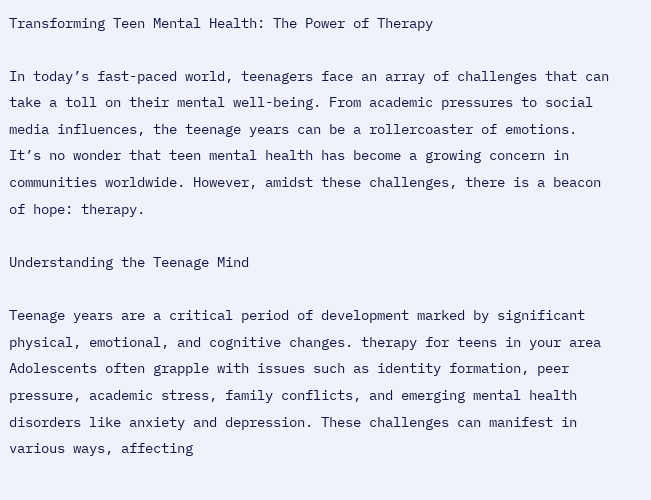Transforming Teen Mental Health: The Power of Therapy

In today’s fast-paced world, teenagers face an array of challenges that can take a toll on their mental well-being. From academic pressures to social media influences, the teenage years can be a rollercoaster of emotions. It’s no wonder that teen mental health has become a growing concern in communities worldwide. However, amidst these challenges, there is a beacon of hope: therapy.

Understanding the Teenage Mind

Teenage years are a critical period of development marked by significant physical, emotional, and cognitive changes. therapy for teens in your area Adolescents often grapple with issues such as identity formation, peer pressure, academic stress, family conflicts, and emerging mental health disorders like anxiety and depression. These challenges can manifest in various ways, affecting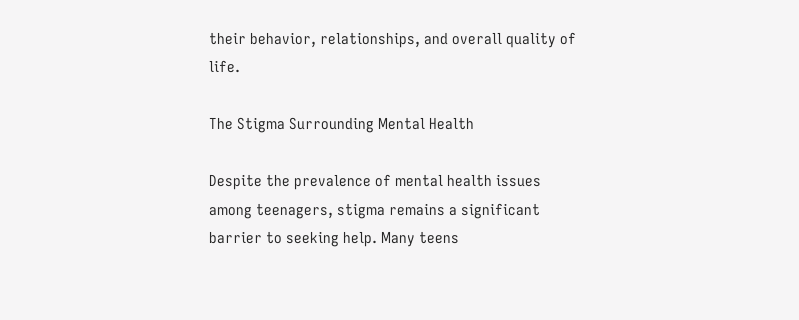their behavior, relationships, and overall quality of life.

The Stigma Surrounding Mental Health

Despite the prevalence of mental health issues among teenagers, stigma remains a significant barrier to seeking help. Many teens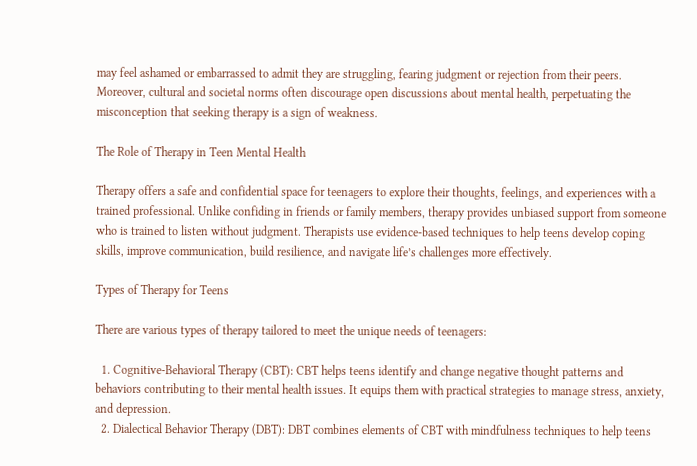may feel ashamed or embarrassed to admit they are struggling, fearing judgment or rejection from their peers. Moreover, cultural and societal norms often discourage open discussions about mental health, perpetuating the misconception that seeking therapy is a sign of weakness.

The Role of Therapy in Teen Mental Health

Therapy offers a safe and confidential space for teenagers to explore their thoughts, feelings, and experiences with a trained professional. Unlike confiding in friends or family members, therapy provides unbiased support from someone who is trained to listen without judgment. Therapists use evidence-based techniques to help teens develop coping skills, improve communication, build resilience, and navigate life’s challenges more effectively.

Types of Therapy for Teens

There are various types of therapy tailored to meet the unique needs of teenagers:

  1. Cognitive-Behavioral Therapy (CBT): CBT helps teens identify and change negative thought patterns and behaviors contributing to their mental health issues. It equips them with practical strategies to manage stress, anxiety, and depression.
  2. Dialectical Behavior Therapy (DBT): DBT combines elements of CBT with mindfulness techniques to help teens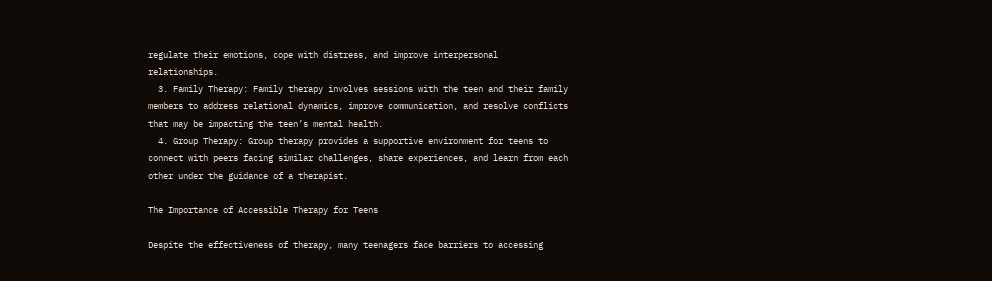regulate their emotions, cope with distress, and improve interpersonal relationships.
  3. Family Therapy: Family therapy involves sessions with the teen and their family members to address relational dynamics, improve communication, and resolve conflicts that may be impacting the teen’s mental health.
  4. Group Therapy: Group therapy provides a supportive environment for teens to connect with peers facing similar challenges, share experiences, and learn from each other under the guidance of a therapist.

The Importance of Accessible Therapy for Teens

Despite the effectiveness of therapy, many teenagers face barriers to accessing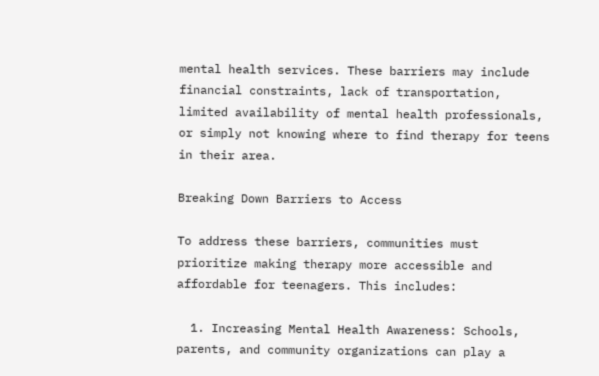mental health services. These barriers may include financial constraints, lack of transportation, limited availability of mental health professionals, or simply not knowing where to find therapy for teens in their area.

Breaking Down Barriers to Access

To address these barriers, communities must prioritize making therapy more accessible and affordable for teenagers. This includes:

  1. Increasing Mental Health Awareness: Schools, parents, and community organizations can play a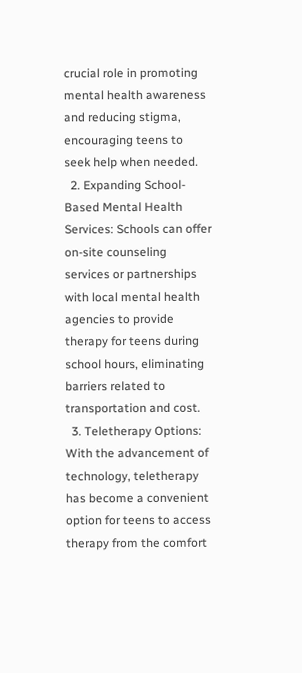crucial role in promoting mental health awareness and reducing stigma, encouraging teens to seek help when needed.
  2. Expanding School-Based Mental Health Services: Schools can offer on-site counseling services or partnerships with local mental health agencies to provide therapy for teens during school hours, eliminating barriers related to transportation and cost.
  3. Teletherapy Options: With the advancement of technology, teletherapy has become a convenient option for teens to access therapy from the comfort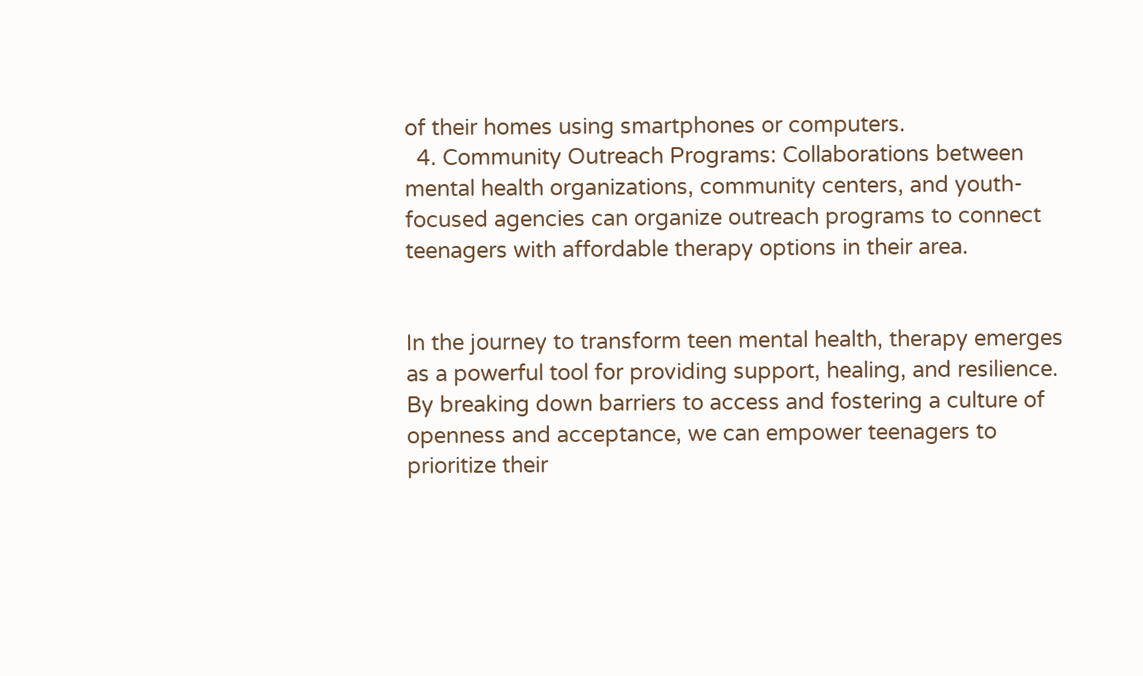of their homes using smartphones or computers.
  4. Community Outreach Programs: Collaborations between mental health organizations, community centers, and youth-focused agencies can organize outreach programs to connect teenagers with affordable therapy options in their area.


In the journey to transform teen mental health, therapy emerges as a powerful tool for providing support, healing, and resilience. By breaking down barriers to access and fostering a culture of openness and acceptance, we can empower teenagers to prioritize their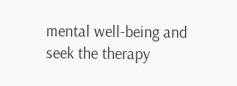mental well-being and seek the therapy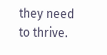they need to thrive.